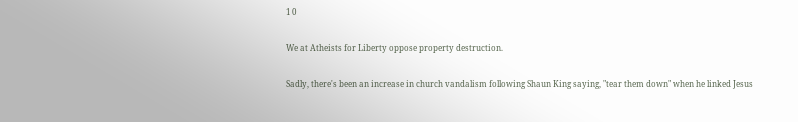1 0

We at Atheists for Liberty oppose property destruction.

Sadly, there's been an increase in church vandalism following Shaun King saying, "tear them down" when he linked Jesus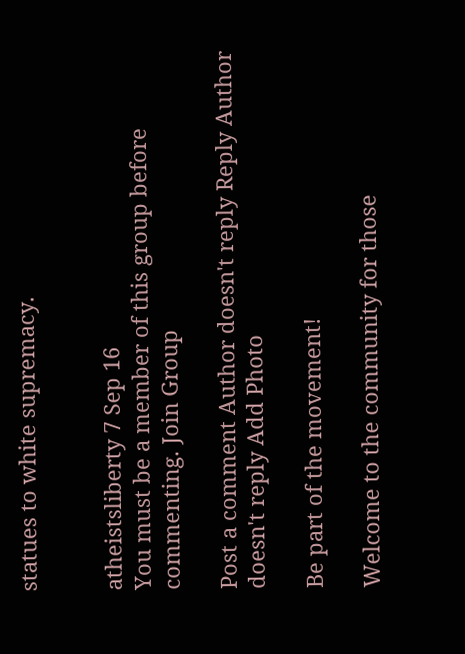statues to white supremacy.


atheistsliberty 7 Sep 16
You must be a member of this group before commenting. Join Group

Post a comment Author doesn't reply Reply Author doesn't reply Add Photo

Be part of the movement!

Welcome to the community for those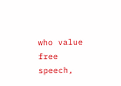who value free speech,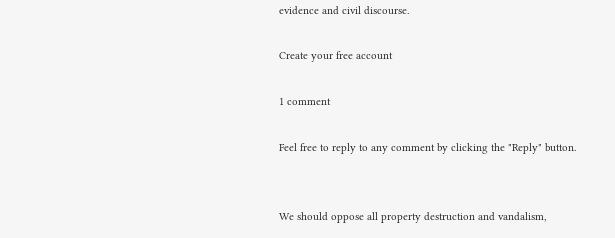evidence and civil discourse.

Create your free account

1 comment

Feel free to reply to any comment by clicking the "Reply" button.


We should oppose all property destruction and vandalism,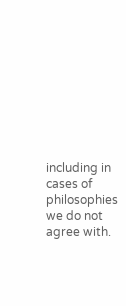including in cases of philosophies we do not agree with.